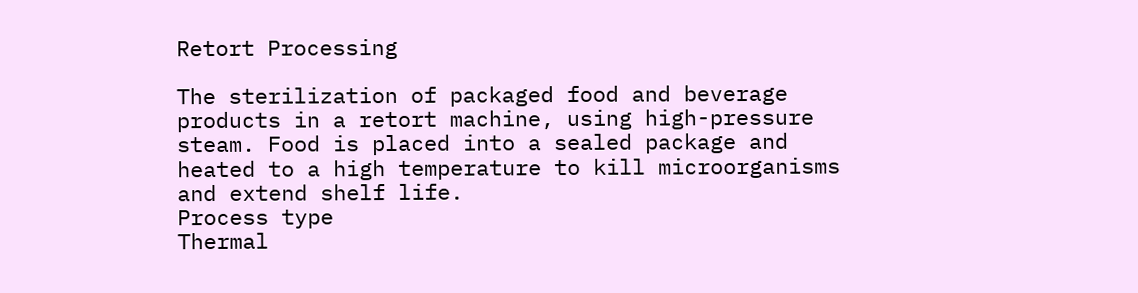Retort Processing

The sterilization of packaged food and beverage products in a retort machine, using high-pressure steam. Food is placed into a sealed package and heated to a high temperature to kill microorganisms and extend shelf life.
Process type
Thermal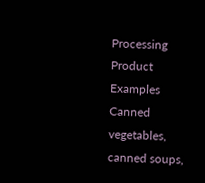Processing
Product Examples
Canned vegetables, canned soups,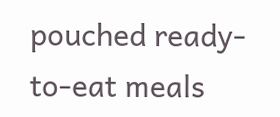pouched ready-to-eat meals